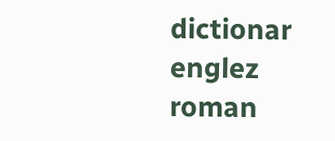dictionar englez roman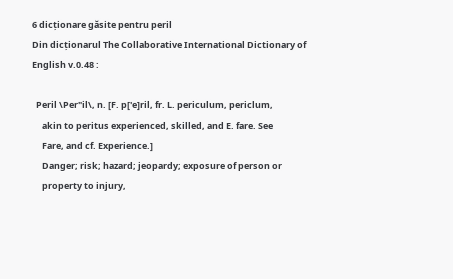6 dicționare găsite pentru peril
Din dicționarul The Collaborative International Dictionary of English v.0.48 :

  Peril \Per"il\, n. [F. p['e]ril, fr. L. periculum, periclum,
     akin to peritus experienced, skilled, and E. fare. See
     Fare, and cf. Experience.]
     Danger; risk; hazard; jeopardy; exposure of person or
     property to injury,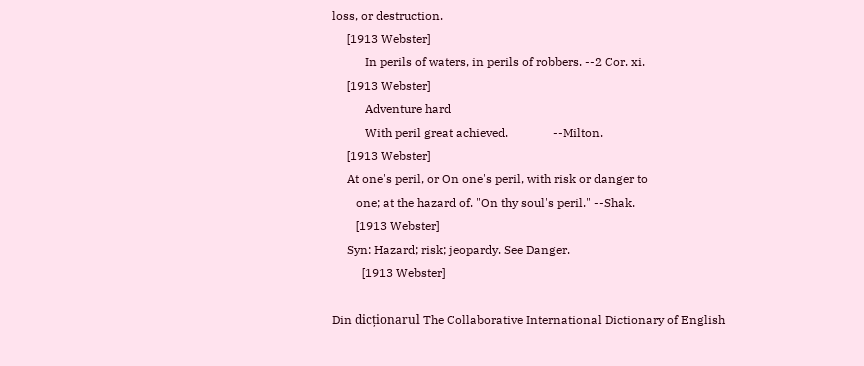loss, or destruction.
     [1913 Webster]
           In perils of waters, in perils of robbers. --2 Cor. xi.
     [1913 Webster]
           Adventure hard
           With peril great achieved.               --Milton.
     [1913 Webster]
     At one's peril, or On one's peril, with risk or danger to
        one; at the hazard of. "On thy soul's peril." --Shak.
        [1913 Webster]
     Syn: Hazard; risk; jeopardy. See Danger.
          [1913 Webster]

Din dicționarul The Collaborative International Dictionary of English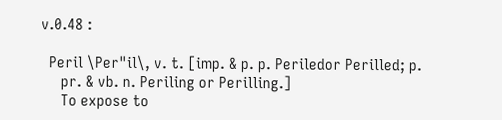v.0.48 :

  Peril \Per"il\, v. t. [imp. & p. p. Periledor Perilled; p.
     pr. & vb. n. Periling or Perilling.]
     To expose to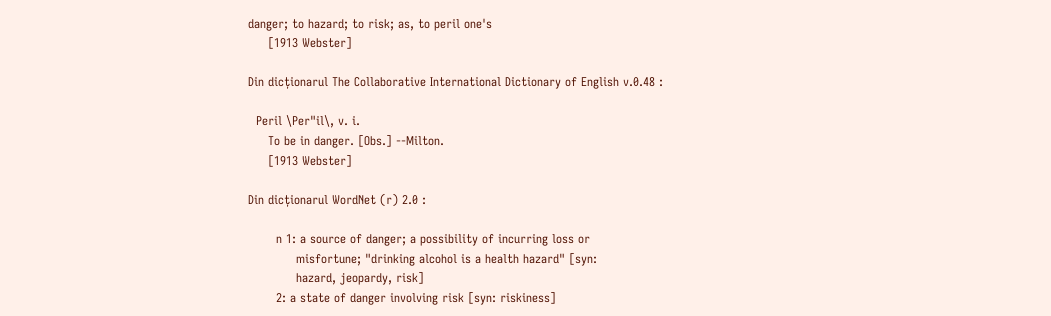danger; to hazard; to risk; as, to peril one's
     [1913 Webster]

Din dicționarul The Collaborative International Dictionary of English v.0.48 :

  Peril \Per"il\, v. i.
     To be in danger. [Obs.] --Milton.
     [1913 Webster]

Din dicționarul WordNet (r) 2.0 :

       n 1: a source of danger; a possibility of incurring loss or
            misfortune; "drinking alcohol is a health hazard" [syn:
            hazard, jeopardy, risk]
       2: a state of danger involving risk [syn: riskiness]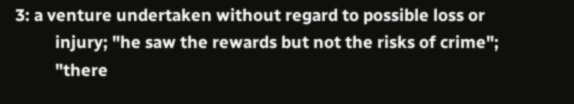3: a venture undertaken without regard to possible loss or
          injury; "he saw the rewards but not the risks of crime";
          "there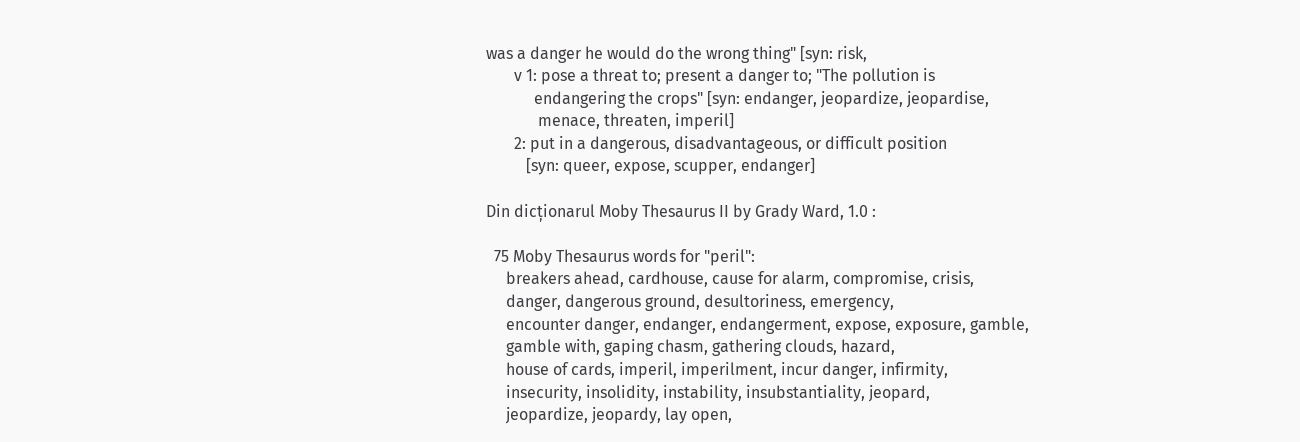was a danger he would do the wrong thing" [syn: risk,
       v 1: pose a threat to; present a danger to; "The pollution is
            endangering the crops" [syn: endanger, jeopardize, jeopardise,
             menace, threaten, imperil]
       2: put in a dangerous, disadvantageous, or difficult position
          [syn: queer, expose, scupper, endanger]

Din dicționarul Moby Thesaurus II by Grady Ward, 1.0 :

  75 Moby Thesaurus words for "peril":
     breakers ahead, cardhouse, cause for alarm, compromise, crisis,
     danger, dangerous ground, desultoriness, emergency,
     encounter danger, endanger, endangerment, expose, exposure, gamble,
     gamble with, gaping chasm, gathering clouds, hazard,
     house of cards, imperil, imperilment, incur danger, infirmity,
     insecurity, insolidity, instability, insubstantiality, jeopard,
     jeopardize, jeopardy, lay open,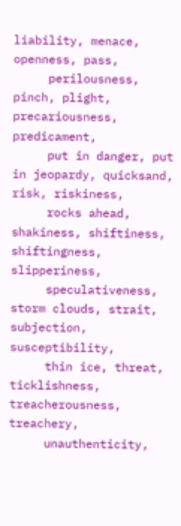liability, menace, openness, pass,
     perilousness, pinch, plight, precariousness, predicament,
     put in danger, put in jeopardy, quicksand, risk, riskiness,
     rocks ahead, shakiness, shiftiness, shiftingness, slipperiness,
     speculativeness, storm clouds, strait, subjection, susceptibility,
     thin ice, threat, ticklishness, treacherousness, treachery,
     unauthenticity,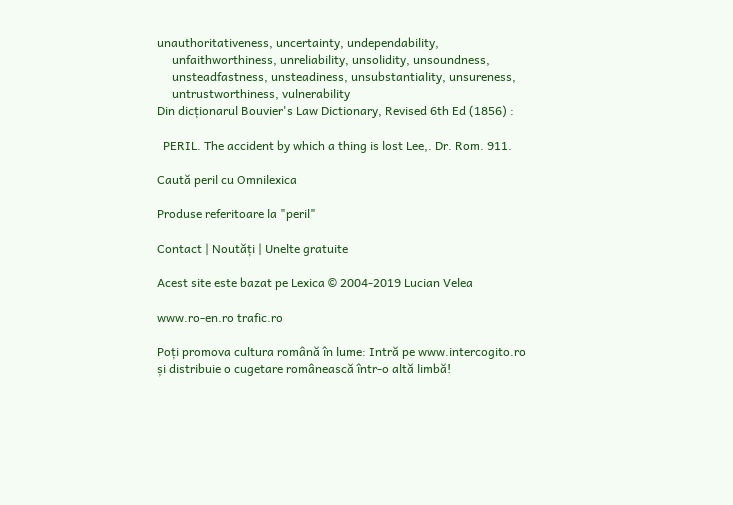unauthoritativeness, uncertainty, undependability,
     unfaithworthiness, unreliability, unsolidity, unsoundness,
     unsteadfastness, unsteadiness, unsubstantiality, unsureness,
     untrustworthiness, vulnerability
Din dicționarul Bouvier's Law Dictionary, Revised 6th Ed (1856) :

  PERIL. The accident by which a thing is lost Lee,. Dr. Rom. 911.

Caută peril cu Omnilexica

Produse referitoare la "peril"

Contact | Noutăți | Unelte gratuite

Acest site este bazat pe Lexica © 2004-2019 Lucian Velea

www.ro-en.ro trafic.ro

Poți promova cultura română în lume: Intră pe www.intercogito.ro și distribuie o cugetare românească într-o altă limbă!